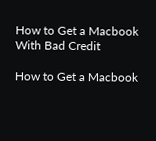How to Get a Macbook With Bad Credit

How to Get a Macbook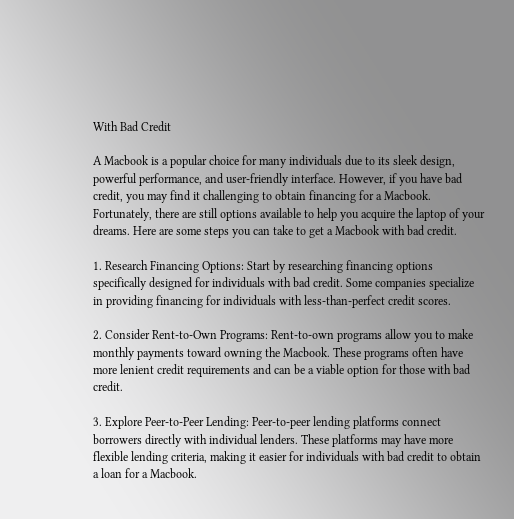With Bad Credit

A Macbook is a popular choice for many individuals due to its sleek design, powerful performance, and user-friendly interface. However, if you have bad credit, you may find it challenging to obtain financing for a Macbook. Fortunately, there are still options available to help you acquire the laptop of your dreams. Here are some steps you can take to get a Macbook with bad credit.

1. Research Financing Options: Start by researching financing options specifically designed for individuals with bad credit. Some companies specialize in providing financing for individuals with less-than-perfect credit scores.

2. Consider Rent-to-Own Programs: Rent-to-own programs allow you to make monthly payments toward owning the Macbook. These programs often have more lenient credit requirements and can be a viable option for those with bad credit.

3. Explore Peer-to-Peer Lending: Peer-to-peer lending platforms connect borrowers directly with individual lenders. These platforms may have more flexible lending criteria, making it easier for individuals with bad credit to obtain a loan for a Macbook.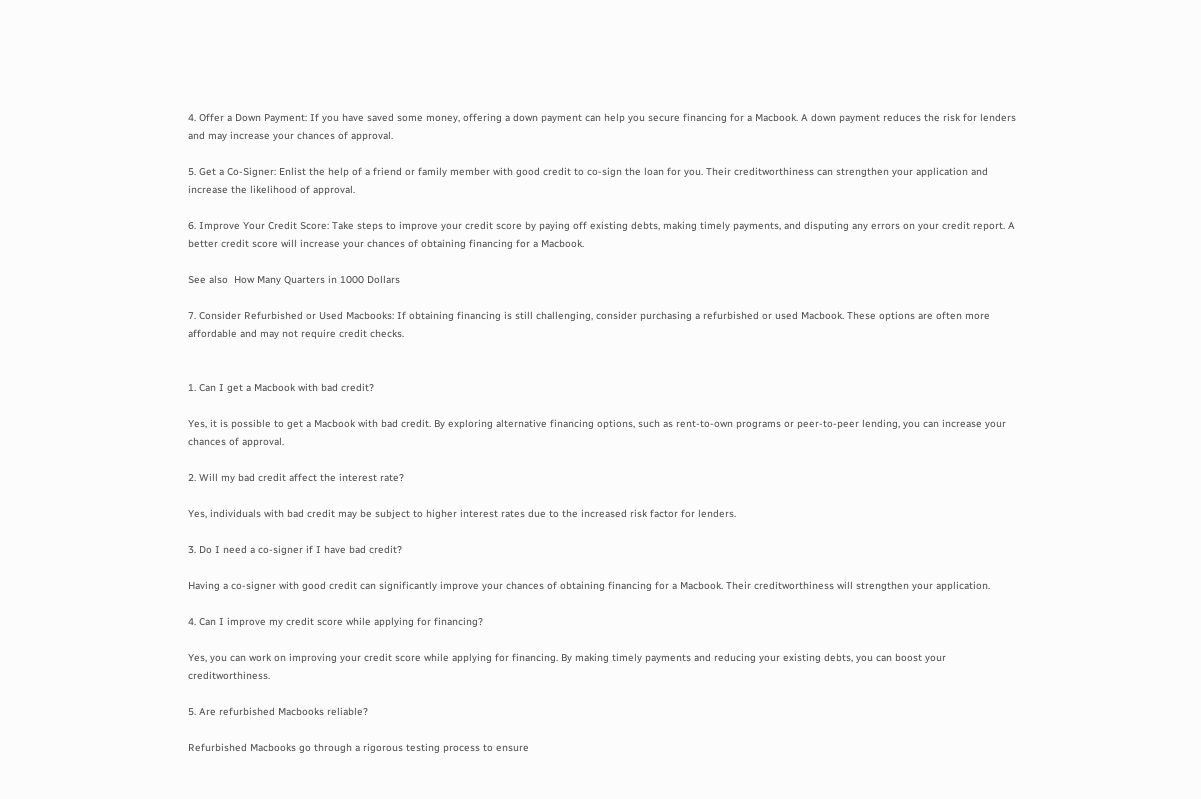4. Offer a Down Payment: If you have saved some money, offering a down payment can help you secure financing for a Macbook. A down payment reduces the risk for lenders and may increase your chances of approval.

5. Get a Co-Signer: Enlist the help of a friend or family member with good credit to co-sign the loan for you. Their creditworthiness can strengthen your application and increase the likelihood of approval.

6. Improve Your Credit Score: Take steps to improve your credit score by paying off existing debts, making timely payments, and disputing any errors on your credit report. A better credit score will increase your chances of obtaining financing for a Macbook.

See also  How Many Quarters in 1000 Dollars

7. Consider Refurbished or Used Macbooks: If obtaining financing is still challenging, consider purchasing a refurbished or used Macbook. These options are often more affordable and may not require credit checks.


1. Can I get a Macbook with bad credit?

Yes, it is possible to get a Macbook with bad credit. By exploring alternative financing options, such as rent-to-own programs or peer-to-peer lending, you can increase your chances of approval.

2. Will my bad credit affect the interest rate?

Yes, individuals with bad credit may be subject to higher interest rates due to the increased risk factor for lenders.

3. Do I need a co-signer if I have bad credit?

Having a co-signer with good credit can significantly improve your chances of obtaining financing for a Macbook. Their creditworthiness will strengthen your application.

4. Can I improve my credit score while applying for financing?

Yes, you can work on improving your credit score while applying for financing. By making timely payments and reducing your existing debts, you can boost your creditworthiness.

5. Are refurbished Macbooks reliable?

Refurbished Macbooks go through a rigorous testing process to ensure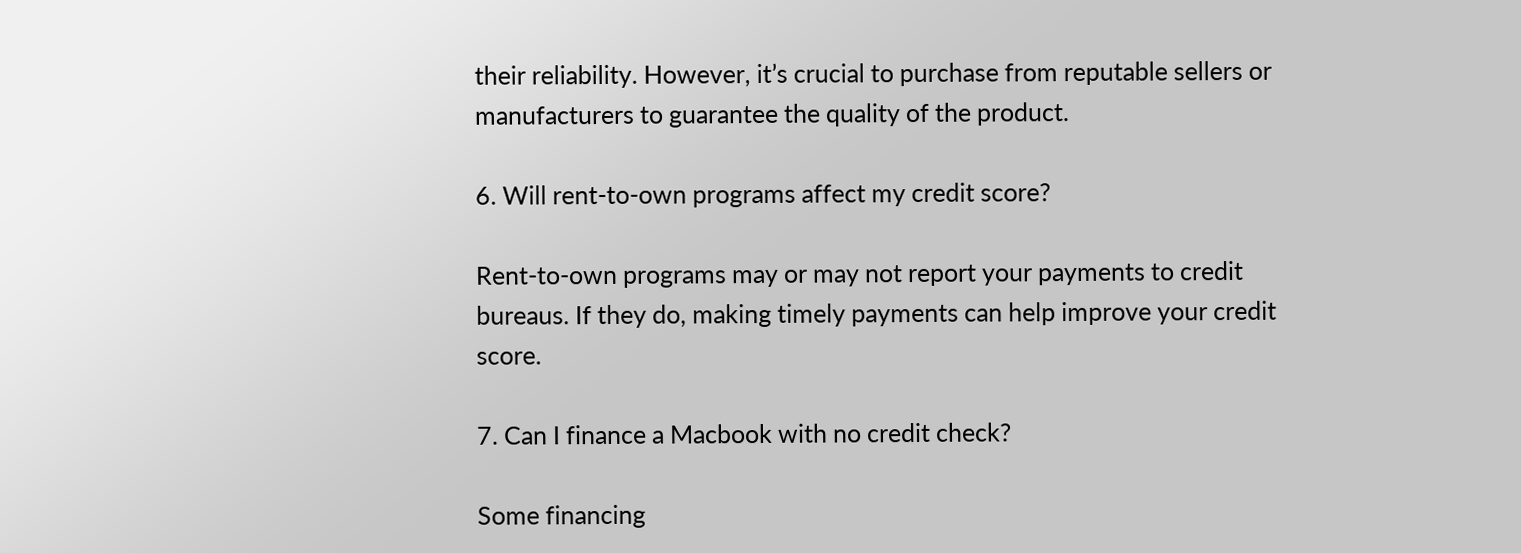their reliability. However, it’s crucial to purchase from reputable sellers or manufacturers to guarantee the quality of the product.

6. Will rent-to-own programs affect my credit score?

Rent-to-own programs may or may not report your payments to credit bureaus. If they do, making timely payments can help improve your credit score.

7. Can I finance a Macbook with no credit check?

Some financing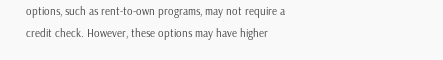options, such as rent-to-own programs, may not require a credit check. However, these options may have higher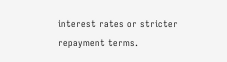interest rates or stricter repayment terms.